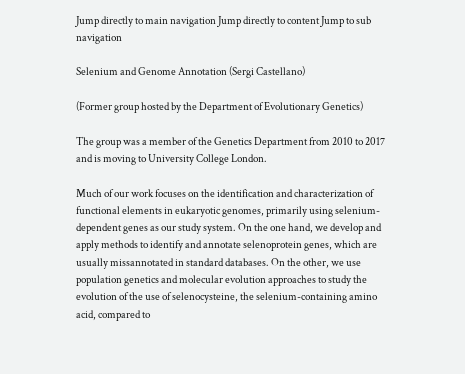Jump directly to main navigation Jump directly to content Jump to sub navigation

Selenium and Genome Annotation (Sergi Castellano)

(Former group hosted by the Department of Evolutionary Genetics)

The group was a member of the Genetics Department from 2010 to 2017 and is moving to University College London.

Much of our work focuses on the identification and characterization of functional elements in eukaryotic genomes, primarily using selenium-dependent genes as our study system. On the one hand, we develop and apply methods to identify and annotate selenoprotein genes, which are usually missannotated in standard databases. On the other, we use population genetics and molecular evolution approaches to study the evolution of the use of selenocysteine, the selenium-containing amino acid, compared to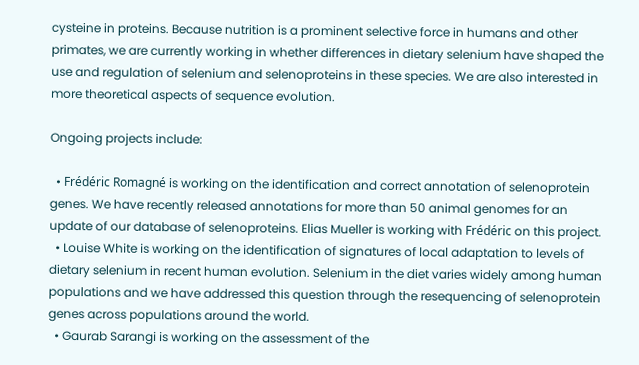cysteine in proteins. Because nutrition is a prominent selective force in humans and other primates, we are currently working in whether differences in dietary selenium have shaped the use and regulation of selenium and selenoproteins in these species. We are also interested in more theoretical aspects of sequence evolution.

Ongoing projects include:

  • Frédéric Romagné is working on the identification and correct annotation of selenoprotein genes. We have recently released annotations for more than 50 animal genomes for an update of our database of selenoproteins. Elias Mueller is working with Frédéric on this project.
  • Louise White is working on the identification of signatures of local adaptation to levels of dietary selenium in recent human evolution. Selenium in the diet varies widely among human populations and we have addressed this question through the resequencing of selenoprotein genes across populations around the world.
  • Gaurab Sarangi is working on the assessment of the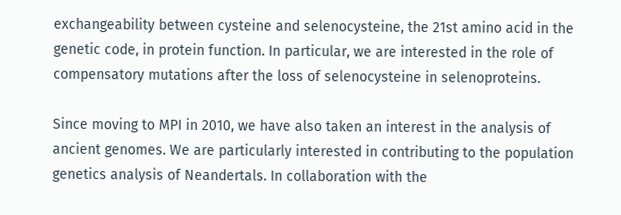exchangeability between cysteine and selenocysteine, the 21st amino acid in the genetic code, in protein function. In particular, we are interested in the role of compensatory mutations after the loss of selenocysteine in selenoproteins.

Since moving to MPI in 2010, we have also taken an interest in the analysis of ancient genomes. We are particularly interested in contributing to the population genetics analysis of Neandertals. In collaboration with the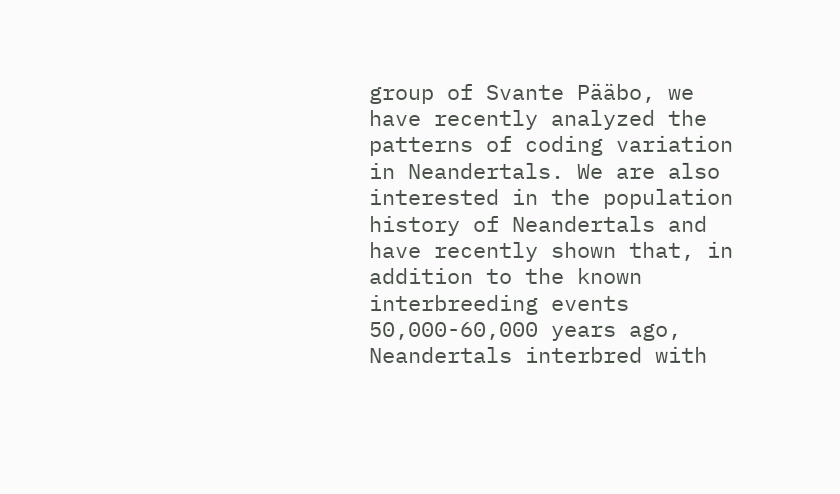group of Svante Pääbo, we have recently analyzed the patterns of coding variation in Neandertals. We are also interested in the population history of Neandertals and have recently shown that, in addition to the known interbreeding events 50,000-60,000 years ago, Neandertals interbred with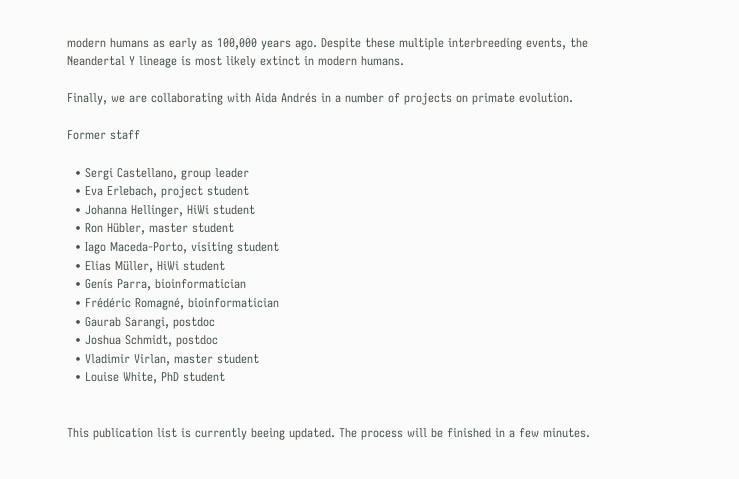modern humans as early as 100,000 years ago. Despite these multiple interbreeding events, the Neandertal Y lineage is most likely extinct in modern humans.

Finally, we are collaborating with Aida Andrés in a number of projects on primate evolution.

Former staff

  • Sergi Castellano, group leader
  • Eva Erlebach, project student
  • Johanna Hellinger, HiWi student
  • Ron Hübler, master student
  • Iago Maceda-Porto, visiting student
  • Elias Müller, HiWi student
  • Genís Parra, bioinformatician
  • Frédéric Romagné, bioinformatician
  • Gaurab Sarangi, postdoc
  • Joshua Schmidt, postdoc
  • Vladimir Virlan, master student
  • Louise White, PhD student


This publication list is currently beeing updated. The process will be finished in a few minutes.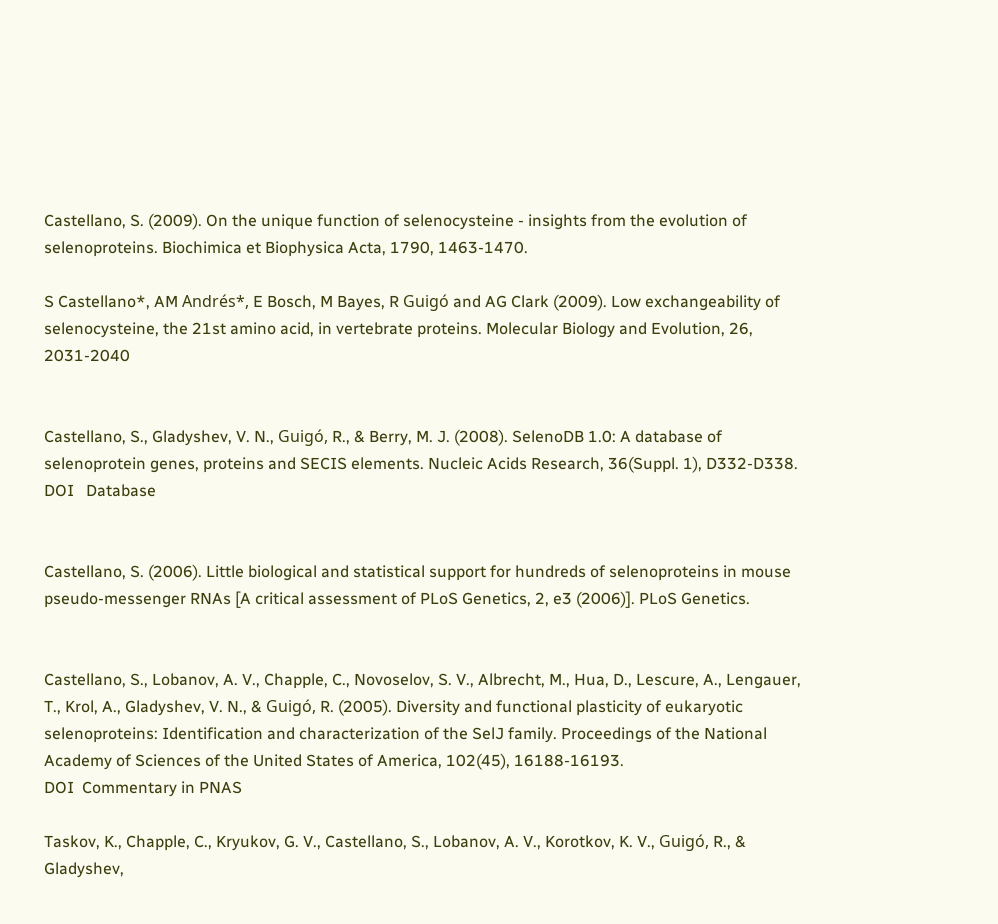Castellano, S. (2009). On the unique function of selenocysteine - insights from the evolution of selenoproteins. Biochimica et Biophysica Acta, 1790, 1463-1470.

S Castellano*, AM Andrés*, E Bosch, M Bayes, R Guigó and AG Clark (2009). Low exchangeability of selenocysteine, the 21st amino acid, in vertebrate proteins. Molecular Biology and Evolution, 26, 2031-2040


Castellano, S., Gladyshev, V. N., Guigó, R., & Berry, M. J. (2008). SelenoDB 1.0: A database of selenoprotein genes, proteins and SECIS elements. Nucleic Acids Research, 36(Suppl. 1), D332-D338.
DOI   Database


Castellano, S. (2006). Little biological and statistical support for hundreds of selenoproteins in mouse pseudo-messenger RNAs [A critical assessment of PLoS Genetics, 2, e3 (2006)]. PLoS Genetics.


Castellano, S., Lobanov, A. V., Chapple, C., Novoselov, S. V., Albrecht, M., Hua, D., Lescure, A., Lengauer, T., Krol, A., Gladyshev, V. N., & Guigó, R. (2005). Diversity and functional plasticity of eukaryotic selenoproteins: Identification and characterization of the SelJ family. Proceedings of the National Academy of Sciences of the United States of America, 102(45), 16188-16193.
DOI  Commentary in PNAS

Taskov, K., Chapple, C., Kryukov, G. V., Castellano, S., Lobanov, A. V., Korotkov, K. V., Guigó, R., & Gladyshev,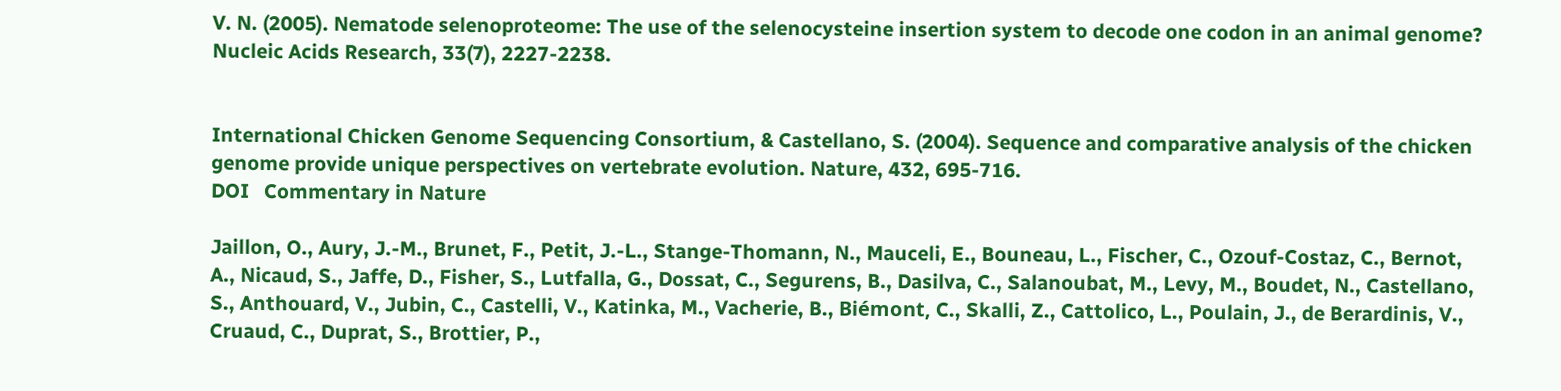V. N. (2005). Nematode selenoproteome: The use of the selenocysteine insertion system to decode one codon in an animal genome? Nucleic Acids Research, 33(7), 2227-2238.


International Chicken Genome Sequencing Consortium, & Castellano, S. (2004). Sequence and comparative analysis of the chicken genome provide unique perspectives on vertebrate evolution. Nature, 432, 695-716.
DOI   Commentary in Nature

Jaillon, O., Aury, J.-M., Brunet, F., Petit, J.-L., Stange-Thomann, N., Mauceli, E., Bouneau, L., Fischer, C., Ozouf-Costaz, C., Bernot, A., Nicaud, S., Jaffe, D., Fisher, S., Lutfalla, G., Dossat, C., Segurens, B., Dasilva, C., Salanoubat, M., Levy, M., Boudet, N., Castellano, S., Anthouard, V., Jubin, C., Castelli, V., Katinka, M., Vacherie, B., Biémont, C., Skalli, Z., Cattolico, L., Poulain, J., de Berardinis, V., Cruaud, C., Duprat, S., Brottier, P.,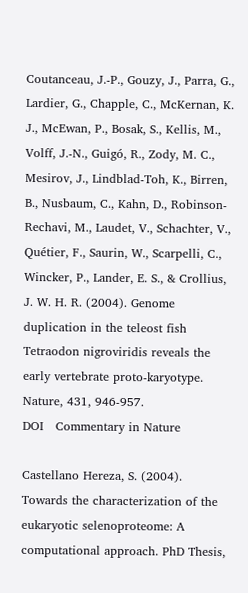Coutanceau, J.-P., Gouzy, J., Parra, G., Lardier, G., Chapple, C., McKernan, K. J., McEwan, P., Bosak, S., Kellis, M., Volff, J.-N., Guigó, R., Zody, M. C., Mesirov, J., Lindblad-Toh, K., Birren, B., Nusbaum, C., Kahn, D., Robinson-Rechavi, M., Laudet, V., Schachter, V., Quétier, F., Saurin, W., Scarpelli, C., Wincker, P., Lander, E. S., & Crollius, J. W. H. R. (2004). Genome duplication in the teleost fish Tetraodon nigroviridis reveals the early vertebrate proto-karyotype. Nature, 431, 946-957.
DOI   Commentary in Nature

Castellano Hereza, S. (2004). Towards the characterization of the eukaryotic selenoproteome: A computational approach. PhD Thesis,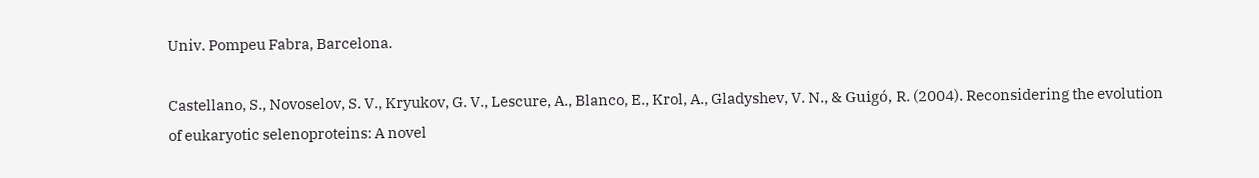Univ. Pompeu Fabra, Barcelona.

Castellano, S., Novoselov, S. V., Kryukov, G. V., Lescure, A., Blanco, E., Krol, A., Gladyshev, V. N., & Guigó, R. (2004). Reconsidering the evolution of eukaryotic selenoproteins: A novel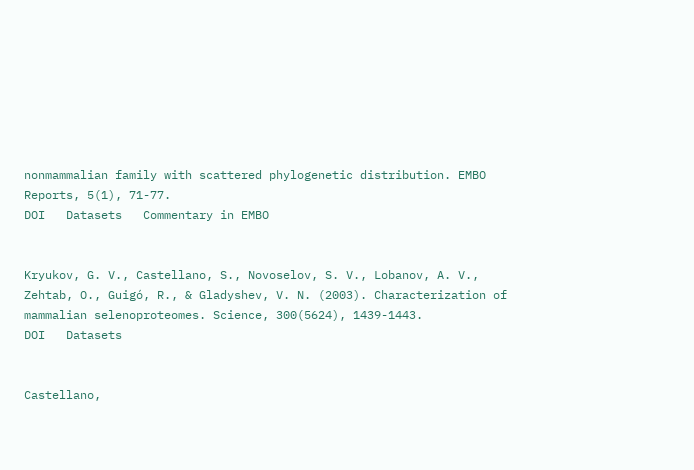nonmammalian family with scattered phylogenetic distribution. EMBO Reports, 5(1), 71-77.
DOI   Datasets   Commentary in EMBO


Kryukov, G. V., Castellano, S., Novoselov, S. V., Lobanov, A. V., Zehtab, O., Guigó, R., & Gladyshev, V. N. (2003). Characterization of mammalian selenoproteomes. Science, 300(5624), 1439-1443.
DOI   Datasets


Castellano,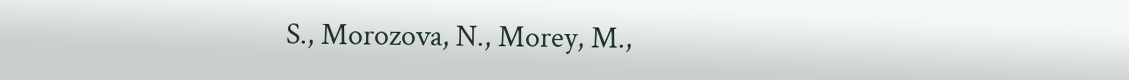S., Morozova, N., Morey, M.,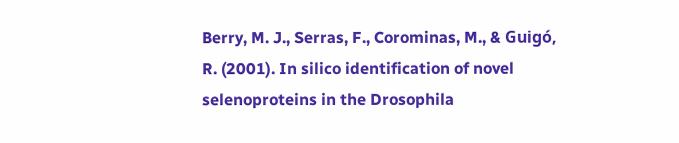Berry, M. J., Serras, F., Corominas, M., & Guigó, R. (2001). In silico identification of novel selenoproteins in the Drosophila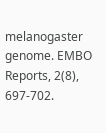melanogaster genome. EMBO Reports, 2(8), 697-702.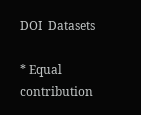DOI  Datasets

* Equal contribution